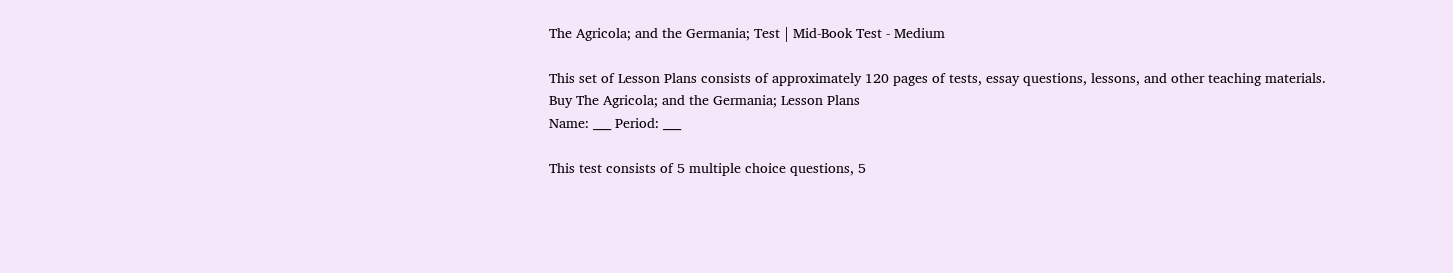The Agricola; and the Germania; Test | Mid-Book Test - Medium

This set of Lesson Plans consists of approximately 120 pages of tests, essay questions, lessons, and other teaching materials.
Buy The Agricola; and the Germania; Lesson Plans
Name: ___ Period: ___

This test consists of 5 multiple choice questions, 5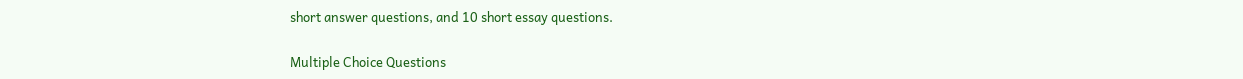short answer questions, and 10 short essay questions.

Multiple Choice Questions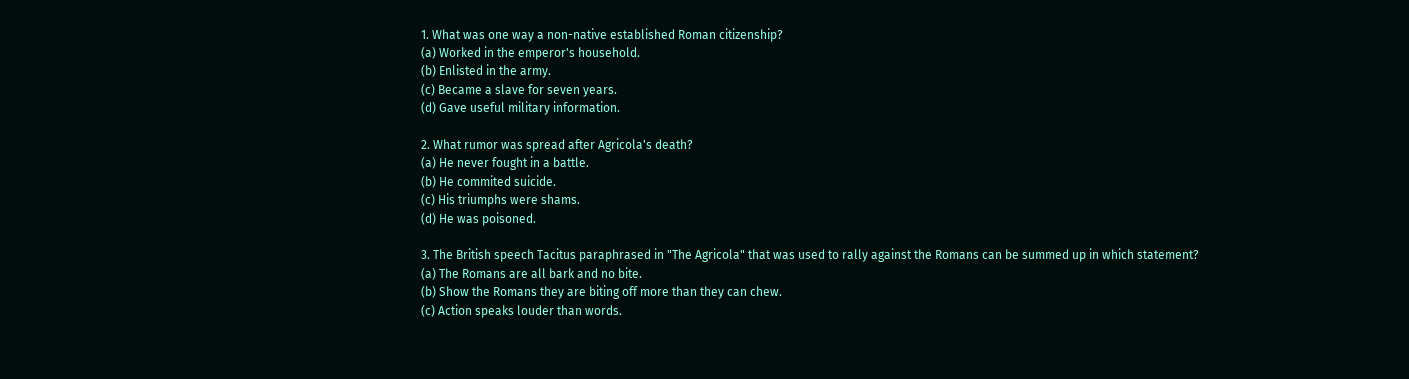1. What was one way a non-native established Roman citizenship?
(a) Worked in the emperor's household.
(b) Enlisted in the army.
(c) Became a slave for seven years.
(d) Gave useful military information.

2. What rumor was spread after Agricola's death?
(a) He never fought in a battle.
(b) He commited suicide.
(c) His triumphs were shams.
(d) He was poisoned.

3. The British speech Tacitus paraphrased in "The Agricola" that was used to rally against the Romans can be summed up in which statement?
(a) The Romans are all bark and no bite.
(b) Show the Romans they are biting off more than they can chew.
(c) Action speaks louder than words.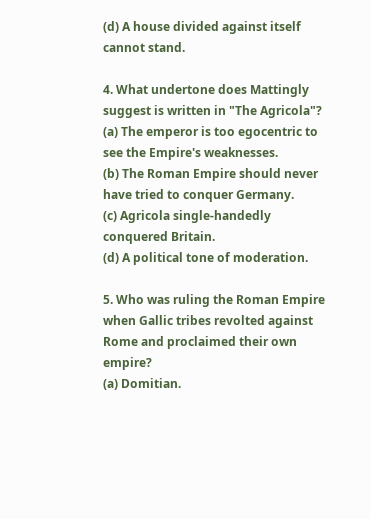(d) A house divided against itself cannot stand.

4. What undertone does Mattingly suggest is written in "The Agricola"?
(a) The emperor is too egocentric to see the Empire's weaknesses.
(b) The Roman Empire should never have tried to conquer Germany.
(c) Agricola single-handedly conquered Britain.
(d) A political tone of moderation.

5. Who was ruling the Roman Empire when Gallic tribes revolted against Rome and proclaimed their own empire?
(a) Domitian.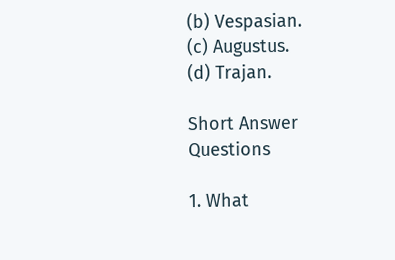(b) Vespasian.
(c) Augustus.
(d) Trajan.

Short Answer Questions

1. What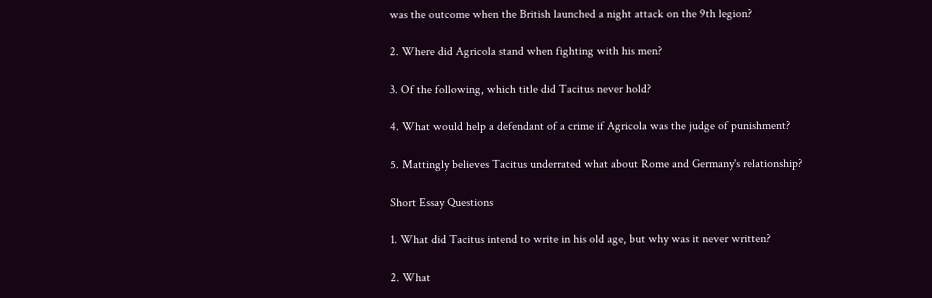was the outcome when the British launched a night attack on the 9th legion?

2. Where did Agricola stand when fighting with his men?

3. Of the following, which title did Tacitus never hold?

4. What would help a defendant of a crime if Agricola was the judge of punishment?

5. Mattingly believes Tacitus underrated what about Rome and Germany's relationship?

Short Essay Questions

1. What did Tacitus intend to write in his old age, but why was it never written?

2. What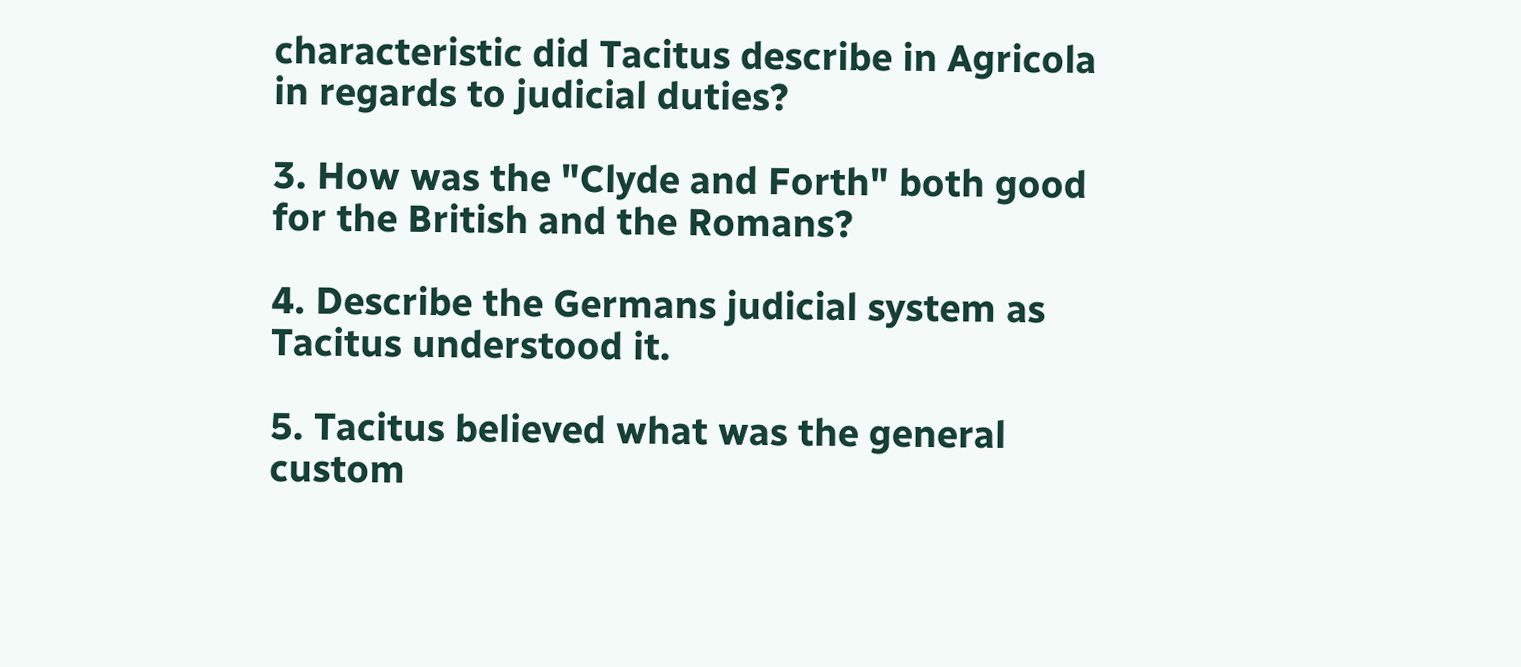characteristic did Tacitus describe in Agricola in regards to judicial duties?

3. How was the "Clyde and Forth" both good for the British and the Romans?

4. Describe the Germans judicial system as Tacitus understood it.

5. Tacitus believed what was the general custom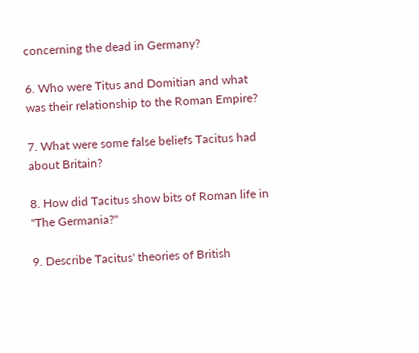concerning the dead in Germany?

6. Who were Titus and Domitian and what was their relationship to the Roman Empire?

7. What were some false beliefs Tacitus had about Britain?

8. How did Tacitus show bits of Roman life in "The Germania?"

9. Describe Tacitus' theories of British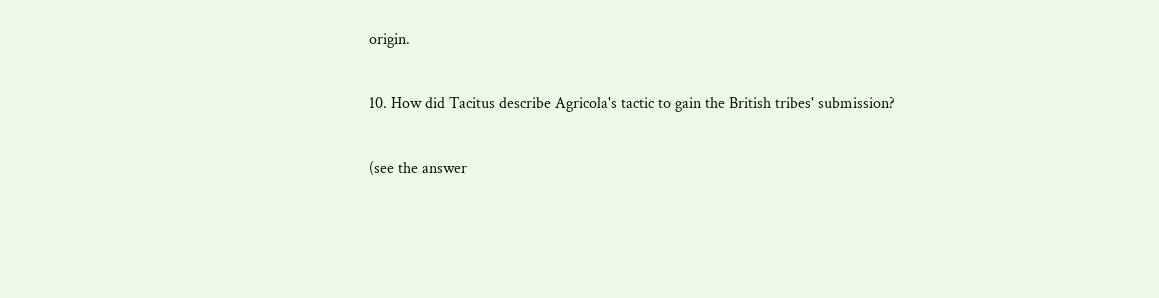origin.

10. How did Tacitus describe Agricola's tactic to gain the British tribes' submission?

(see the answer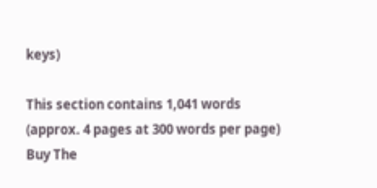keys)

This section contains 1,041 words
(approx. 4 pages at 300 words per page)
Buy The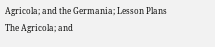Agricola; and the Germania; Lesson Plans
The Agricola; and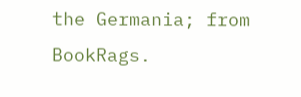the Germania; from BookRags.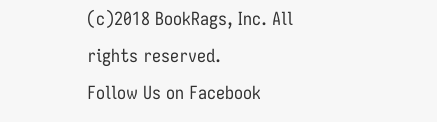(c)2018 BookRags, Inc. All rights reserved.
Follow Us on Facebook